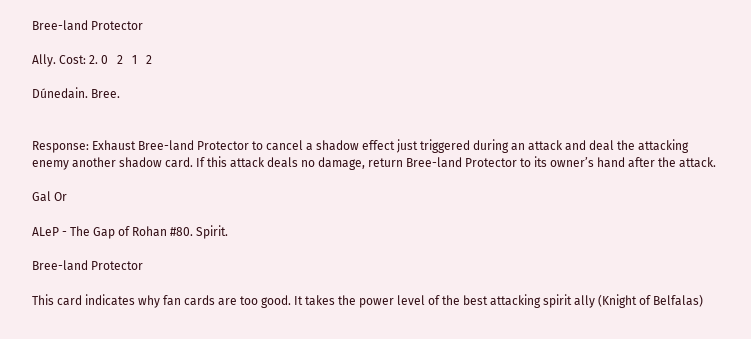Bree-land Protector

Ally. Cost: 2. 0   2   1   2

Dúnedain. Bree.


Response: Exhaust Bree-land Protector to cancel a shadow effect just triggered during an attack and deal the attacking enemy another shadow card. If this attack deals no damage, return Bree-land Protector to its owner’s hand after the attack.

Gal Or

ALeP - The Gap of Rohan #80. Spirit.

Bree-land Protector

This card indicates why fan cards are too good. It takes the power level of the best attacking spirit ally (Knight of Belfalas)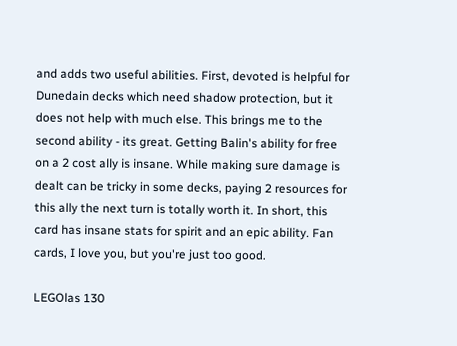and adds two useful abilities. First, devoted is helpful for Dunedain decks which need shadow protection, but it does not help with much else. This brings me to the second ability - its great. Getting Balin's ability for free on a 2 cost ally is insane. While making sure damage is dealt can be tricky in some decks, paying 2 resources for this ally the next turn is totally worth it. In short, this card has insane stats for spirit and an epic ability. Fan cards, I love you, but you're just too good.

LEGOlas 130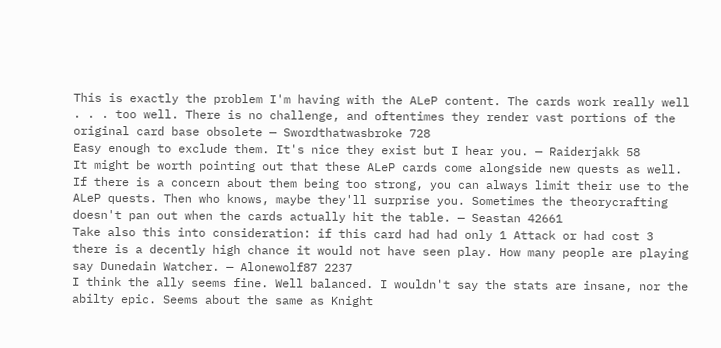This is exactly the problem I'm having with the ALeP content. The cards work really well . . . too well. There is no challenge, and oftentimes they render vast portions of the original card base obsolete — Swordthatwasbroke 728
Easy enough to exclude them. It's nice they exist but I hear you. — Raiderjakk 58
It might be worth pointing out that these ALeP cards come alongside new quests as well. If there is a concern about them being too strong, you can always limit their use to the ALeP quests. Then who knows, maybe they'll surprise you. Sometimes the theorycrafting doesn't pan out when the cards actually hit the table. — Seastan 42661
Take also this into consideration: if this card had had only 1 Attack or had cost 3 there is a decently high chance it would not have seen play. How many people are playing say Dunedain Watcher. — Alonewolf87 2237
I think the ally seems fine. Well balanced. I wouldn't say the stats are insane, nor the abilty epic. Seems about the same as Knight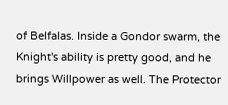of Belfalas. Inside a Gondor swarm, the Knight's ability is pretty good, and he brings Willpower as well. The Protector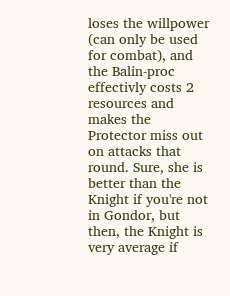loses the willpower (can only be used for combat), and the Balin-proc effectivly costs 2 resources and makes the Protector miss out on attacks that round. Sure, she is better than the Knight if you're not in Gondor, but then, the Knight is very average if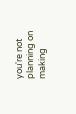you're not planning on making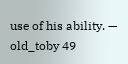use of his ability. — old_toby 49